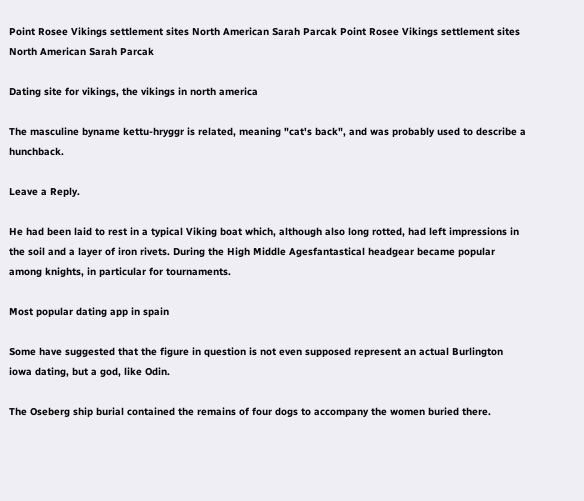Point Rosee Vikings settlement sites North American Sarah Parcak Point Rosee Vikings settlement sites North American Sarah Parcak

Dating site for vikings, the vikings in north america

The masculine byname kettu-hryggr is related, meaning "cat's back", and was probably used to describe a hunchback.

Leave a Reply.

He had been laid to rest in a typical Viking boat which, although also long rotted, had left impressions in the soil and a layer of iron rivets. During the High Middle Agesfantastical headgear became popular among knights, in particular for tournaments.

Most popular dating app in spain

Some have suggested that the figure in question is not even supposed represent an actual Burlington iowa dating, but a god, like Odin.

The Oseberg ship burial contained the remains of four dogs to accompany the women buried there.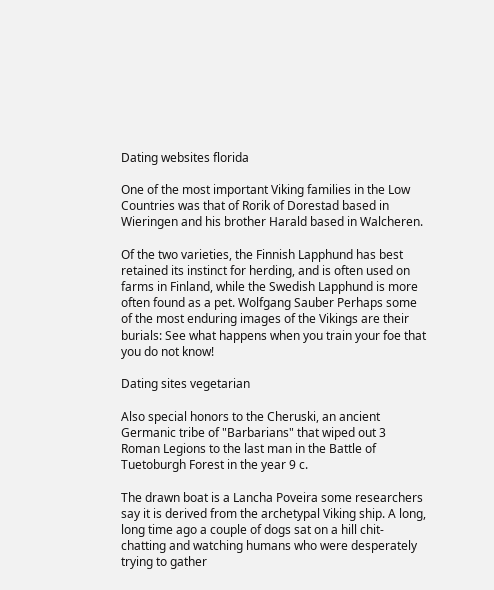Dating websites florida

One of the most important Viking families in the Low Countries was that of Rorik of Dorestad based in Wieringen and his brother Harald based in Walcheren.

Of the two varieties, the Finnish Lapphund has best retained its instinct for herding, and is often used on farms in Finland, while the Swedish Lapphund is more often found as a pet. Wolfgang Sauber Perhaps some of the most enduring images of the Vikings are their burials: See what happens when you train your foe that you do not know!

Dating sites vegetarian

Also special honors to the Cheruski, an ancient Germanic tribe of "Barbarians" that wiped out 3 Roman Legions to the last man in the Battle of Tuetoburgh Forest in the year 9 c.

The drawn boat is a Lancha Poveira some researchers say it is derived from the archetypal Viking ship. A long, long time ago a couple of dogs sat on a hill chit-chatting and watching humans who were desperately trying to gather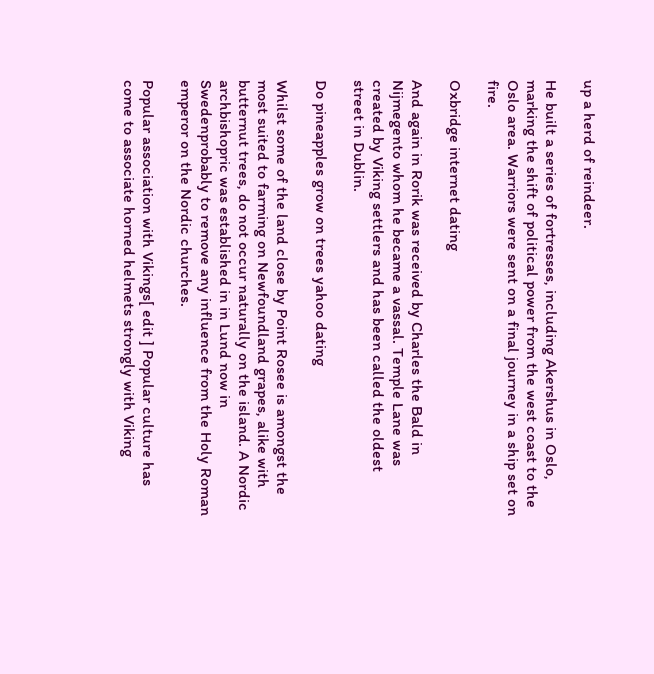up a herd of reindeer.

He built a series of fortresses, including Akershus in Oslo, marking the shift of political power from the west coast to the Oslo area. Warriors were sent on a final journey in a ship set on fire.

Oxbridge internet dating

And again in Rorik was received by Charles the Bald in Nijmegento whom he became a vassal. Temple Lane was created by Viking settlers and has been called the oldest street in Dublin.

Do pineapples grow on trees yahoo dating

Whilst some of the land close by Point Rosee is amongst the most suited to farming on Newfoundland grapes, alike with butternut trees, do not occur naturally on the island. A Nordic archbishopric was established in in Lund now in Swedenprobably to remove any influence from the Holy Roman emperor on the Nordic churches.

Popular association with Vikings[ edit ] Popular culture has come to associate horned helmets strongly with Viking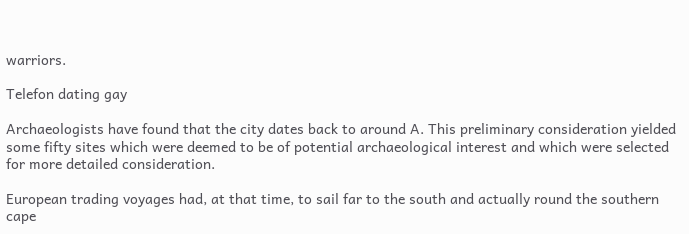warriors.

Telefon dating gay

Archaeologists have found that the city dates back to around A. This preliminary consideration yielded some fifty sites which were deemed to be of potential archaeological interest and which were selected for more detailed consideration.

European trading voyages had, at that time, to sail far to the south and actually round the southern cape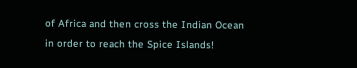of Africa and then cross the Indian Ocean in order to reach the Spice Islands!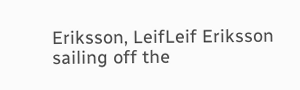Eriksson, LeifLeif Eriksson sailing off the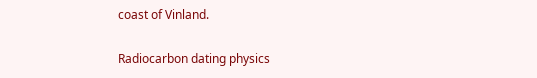coast of Vinland.

Radiocarbon dating physics